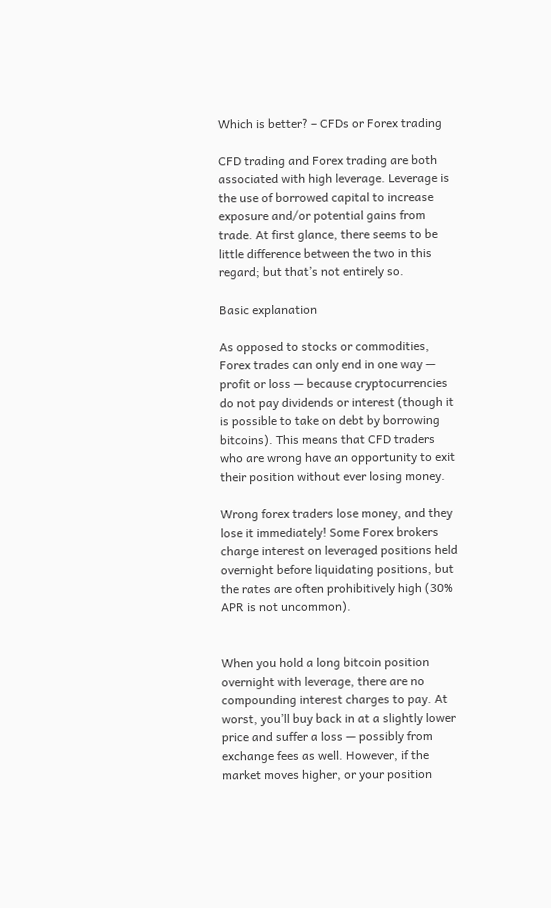Which is better? – CFDs or Forex trading

CFD trading and Forex trading are both associated with high leverage. Leverage is the use of borrowed capital to increase exposure and/or potential gains from trade. At first glance, there seems to be little difference between the two in this regard; but that’s not entirely so.

Basic explanation

As opposed to stocks or commodities, Forex trades can only end in one way — profit or loss — because cryptocurrencies do not pay dividends or interest (though it is possible to take on debt by borrowing bitcoins). This means that CFD traders who are wrong have an opportunity to exit their position without ever losing money.

Wrong forex traders lose money, and they lose it immediately! Some Forex brokers charge interest on leveraged positions held overnight before liquidating positions, but the rates are often prohibitively high (30% APR is not uncommon).


When you hold a long bitcoin position overnight with leverage, there are no compounding interest charges to pay. At worst, you’ll buy back in at a slightly lower price and suffer a loss — possibly from exchange fees as well. However, if the market moves higher, or your position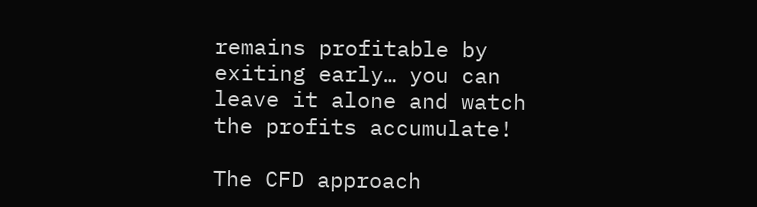remains profitable by exiting early… you can leave it alone and watch the profits accumulate!

The CFD approach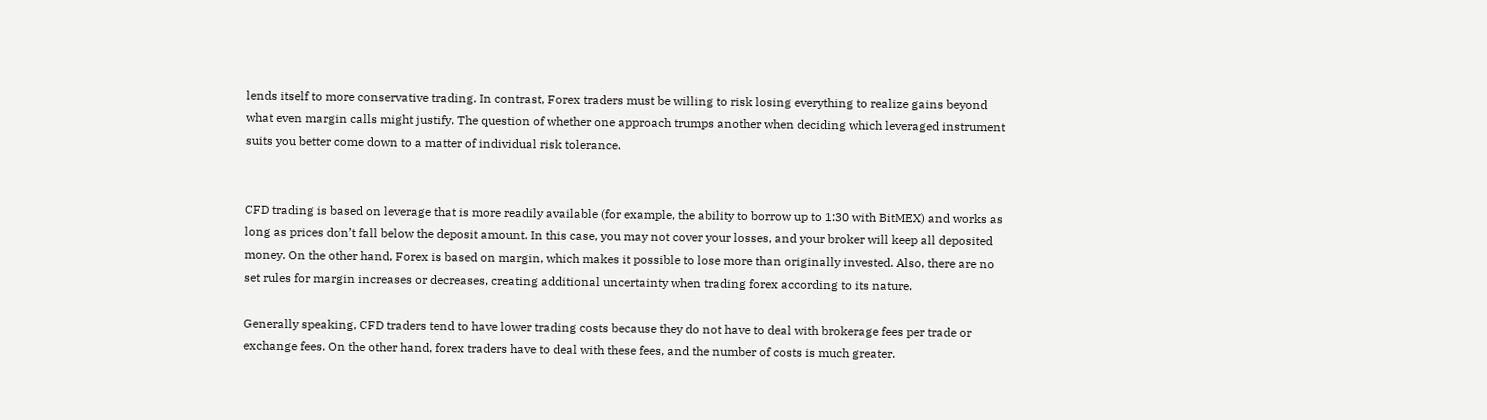lends itself to more conservative trading. In contrast, Forex traders must be willing to risk losing everything to realize gains beyond what even margin calls might justify. The question of whether one approach trumps another when deciding which leveraged instrument suits you better come down to a matter of individual risk tolerance.


CFD trading is based on leverage that is more readily available (for example, the ability to borrow up to 1:30 with BitMEX) and works as long as prices don’t fall below the deposit amount. In this case, you may not cover your losses, and your broker will keep all deposited money. On the other hand, Forex is based on margin, which makes it possible to lose more than originally invested. Also, there are no set rules for margin increases or decreases, creating additional uncertainty when trading forex according to its nature.

Generally speaking, CFD traders tend to have lower trading costs because they do not have to deal with brokerage fees per trade or exchange fees. On the other hand, forex traders have to deal with these fees, and the number of costs is much greater.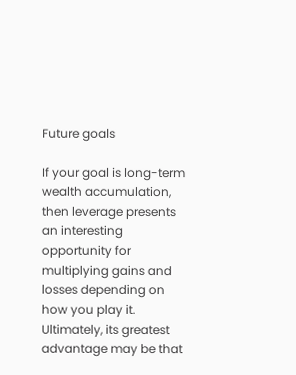Future goals

If your goal is long-term wealth accumulation, then leverage presents an interesting opportunity for multiplying gains and losses depending on how you play it. Ultimately, its greatest advantage may be that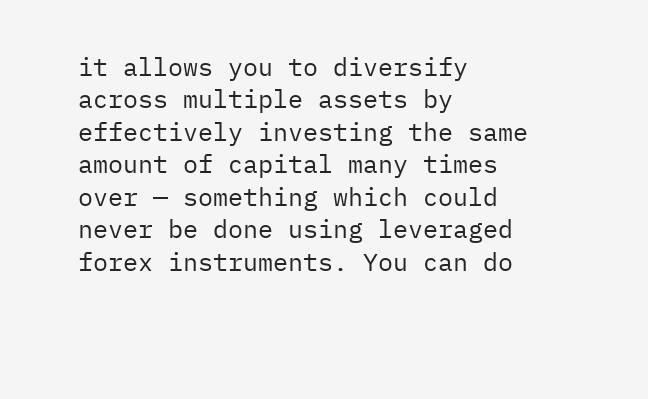it allows you to diversify across multiple assets by effectively investing the same amount of capital many times over — something which could never be done using leveraged forex instruments. You can do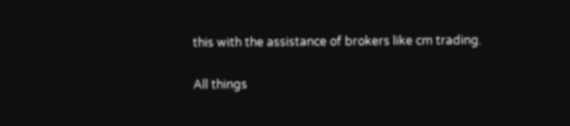this with the assistance of brokers like cm trading.

All things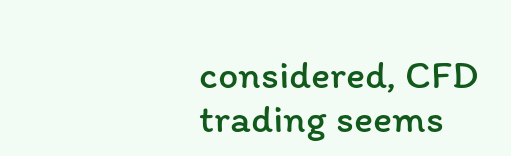considered, CFD trading seems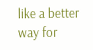like a better way for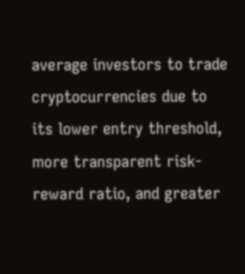average investors to trade cryptocurrencies due to its lower entry threshold, more transparent risk-reward ratio, and greater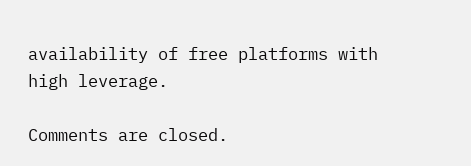availability of free platforms with high leverage.

Comments are closed.